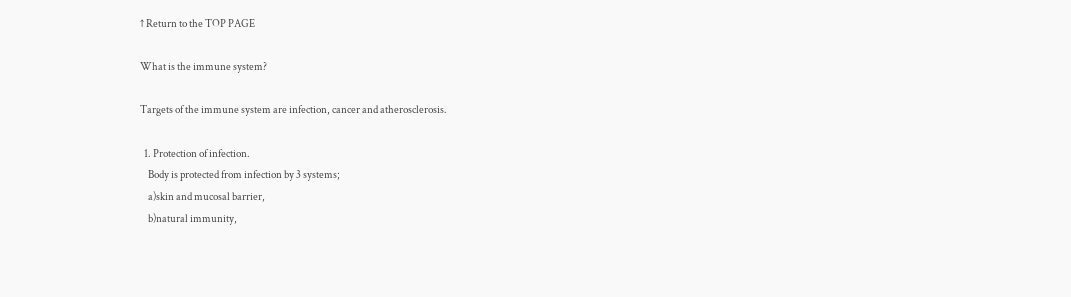↑ Return to the TOP PAGE

What is the immune system?

Targets of the immune system are infection, cancer and atherosclerosis.

  1. Protection of infection.
    Body is protected from infection by 3 systems;
    a)skin and mucosal barrier,
    b)natural immunity,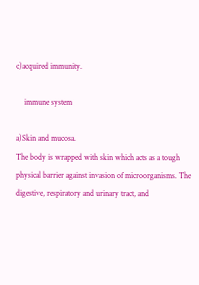c)acquired immunity.

    immune system

a)Skin and mucosa.
The body is wrapped with skin which acts as a tough physical barrier against invasion of microorganisms. The digestive, respiratory and urinary tract, and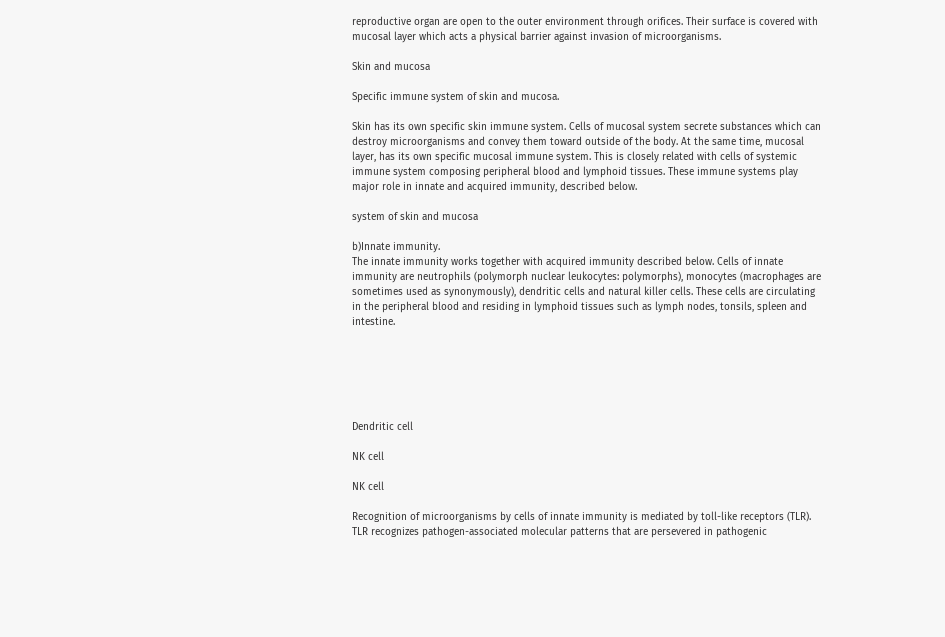reproductive organ are open to the outer environment through orifices. Their surface is covered with mucosal layer which acts a physical barrier against invasion of microorganisms.

Skin and mucosa

Specific immune system of skin and mucosa.

Skin has its own specific skin immune system. Cells of mucosal system secrete substances which can destroy microorganisms and convey them toward outside of the body. At the same time, mucosal layer, has its own specific mucosal immune system. This is closely related with cells of systemic immune system composing peripheral blood and lymphoid tissues. These immune systems play major role in innate and acquired immunity, described below.

system of skin and mucosa

b)Innate immunity.
The innate immunity works together with acquired immunity described below. Cells of innate immunity are neutrophils (polymorph nuclear leukocytes: polymorphs), monocytes (macrophages are sometimes used as synonymously), dendritic cells and natural killer cells. These cells are circulating in the peripheral blood and residing in lymphoid tissues such as lymph nodes, tonsils, spleen and intestine.






Dendritic cell

NK cell

NK cell

Recognition of microorganisms by cells of innate immunity is mediated by toll-like receptors (TLR). TLR recognizes pathogen-associated molecular patterns that are persevered in pathogenic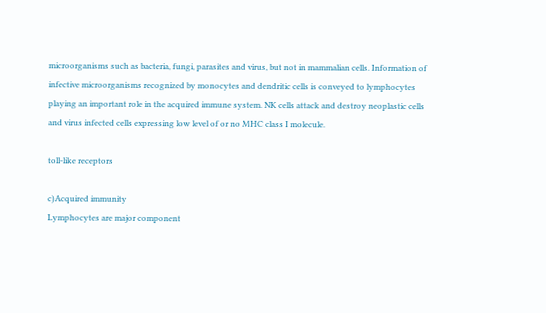microorganisms such as bacteria, fungi, parasites and virus, but not in mammalian cells. Information of infective microorganisms recognized by monocytes and dendritic cells is conveyed to lymphocytes playing an important role in the acquired immune system. NK cells attack and destroy neoplastic cells and virus infected cells expressing low level of or no MHC class I molecule.

toll-like receptors

c)Acquired immunity
Lymphocytes are major component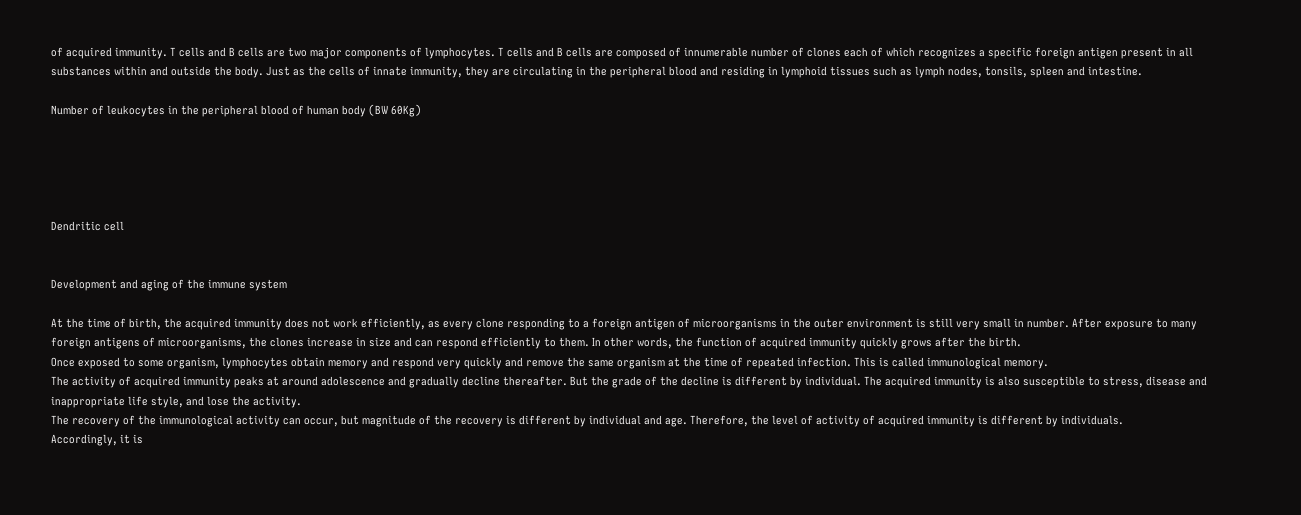of acquired immunity. T cells and B cells are two major components of lymphocytes. T cells and B cells are composed of innumerable number of clones each of which recognizes a specific foreign antigen present in all substances within and outside the body. Just as the cells of innate immunity, they are circulating in the peripheral blood and residing in lymphoid tissues such as lymph nodes, tonsils, spleen and intestine.

Number of leukocytes in the peripheral blood of human body (BW 60Kg)





Dendritic cell


Development and aging of the immune system

At the time of birth, the acquired immunity does not work efficiently, as every clone responding to a foreign antigen of microorganisms in the outer environment is still very small in number. After exposure to many foreign antigens of microorganisms, the clones increase in size and can respond efficiently to them. In other words, the function of acquired immunity quickly grows after the birth.
Once exposed to some organism, lymphocytes obtain memory and respond very quickly and remove the same organism at the time of repeated infection. This is called immunological memory.
The activity of acquired immunity peaks at around adolescence and gradually decline thereafter. But the grade of the decline is different by individual. The acquired immunity is also susceptible to stress, disease and inappropriate life style, and lose the activity.
The recovery of the immunological activity can occur, but magnitude of the recovery is different by individual and age. Therefore, the level of activity of acquired immunity is different by individuals.
Accordingly, it is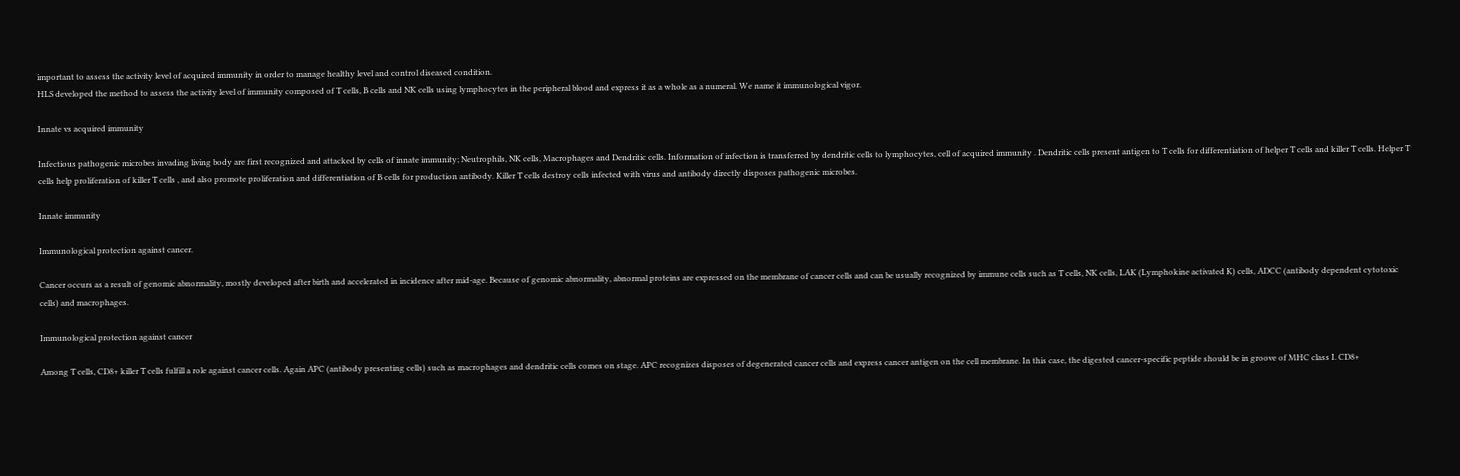important to assess the activity level of acquired immunity in order to manage healthy level and control diseased condition.
HLS developed the method to assess the activity level of immunity composed of T cells, B cells and NK cells using lymphocytes in the peripheral blood and express it as a whole as a numeral. We name it immunological vigor.

Innate vs acquired immunity

Infectious pathogenic microbes invading living body are first recognized and attacked by cells of innate immunity; Neutrophils, NK cells, Macrophages and Dendritic cells. Information of infection is transferred by dendritic cells to lymphocytes, cell of acquired immunity . Dendritic cells present antigen to T cells for differentiation of helper T cells and killer T cells. Helper T cells help proliferation of killer T cells , and also promote proliferation and differentiation of B cells for production antibody. Killer T cells destroy cells infected with virus and antibody directly disposes pathogenic microbes.

Innate immunity

Immunological protection against cancer.

Cancer occurs as a result of genomic abnormality, mostly developed after birth and accelerated in incidence after mid-age. Because of genomic abnormality, abnormal proteins are expressed on the membrane of cancer cells and can be usually recognized by immune cells such as T cells, NK cells, LAK (Lymphokine activated K) cells, ADCC (antibody dependent cytotoxic cells) and macrophages.

Immunological protection against cancer

Among T cells, CD8+ killer T cells fulfill a role against cancer cells. Again APC (antibody presenting cells) such as macrophages and dendritic cells comes on stage. APC recognizes disposes of degenerated cancer cells and express cancer antigen on the cell membrane. In this case, the digested cancer-specific peptide should be in groove of MHC class I. CD8+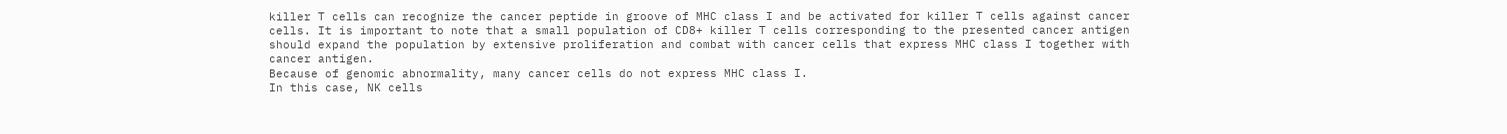killer T cells can recognize the cancer peptide in groove of MHC class I and be activated for killer T cells against cancer cells. It is important to note that a small population of CD8+ killer T cells corresponding to the presented cancer antigen should expand the population by extensive proliferation and combat with cancer cells that express MHC class I together with cancer antigen.
Because of genomic abnormality, many cancer cells do not express MHC class I.
In this case, NK cells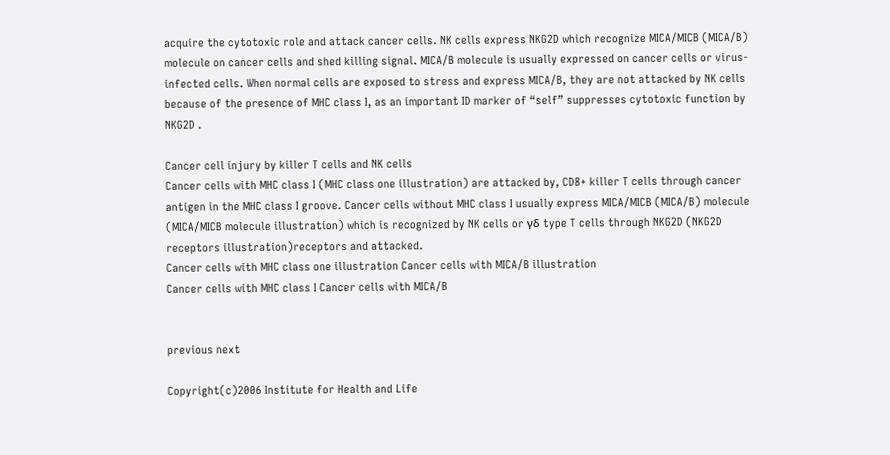acquire the cytotoxic role and attack cancer cells. NK cells express NKG2D which recognize MICA/MICB (MICA/B) molecule on cancer cells and shed killing signal. MICA/B molecule is usually expressed on cancer cells or virus-infected cells. When normal cells are exposed to stress and express MICA/B, they are not attacked by NK cells because of the presence of MHC class I, as an important ID marker of “self” suppresses cytotoxic function by NKG2D .

Cancer cell injury by killer T cells and NK cells
Cancer cells with MHC class I (MHC class one illustration) are attacked by, CD8+ killer T cells through cancer antigen in the MHC class I groove. Cancer cells without MHC class I usually express MICA/MICB (MICA/B) molecule (MICA/MICB molecule illustration) which is recognized by NK cells or γδ type T cells through NKG2D (NKG2D receptors illustration)receptors and attacked.
Cancer cells with MHC class one illustration Cancer cells with MICA/B illustration
Cancer cells with MHC class I Cancer cells with MICA/B


previous next

Copyright(c)2006 Institute for Health and Life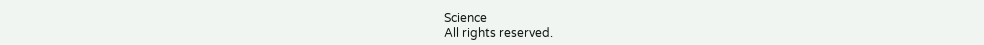Science
All rights reserved.